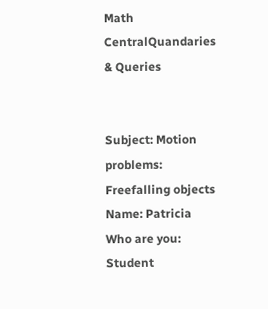Math CentralQuandaries & Queries


Subject: Motion problems: Freefalling objects
Name: Patricia
Who are you: Student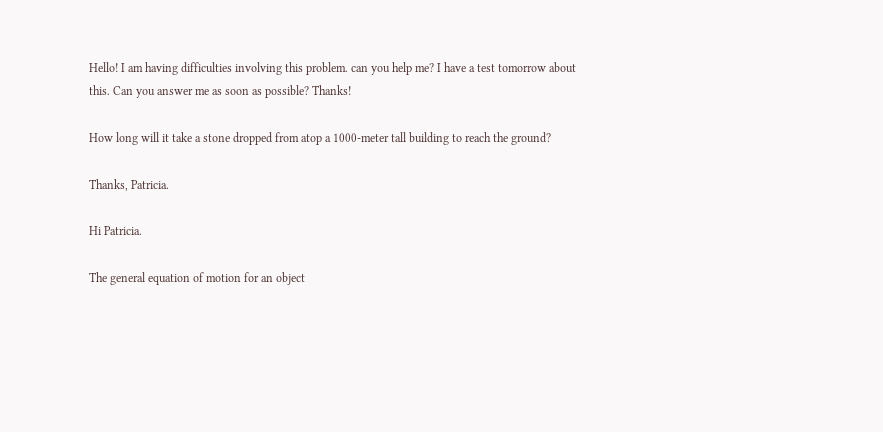Hello! I am having difficulties involving this problem. can you help me? I have a test tomorrow about this. Can you answer me as soon as possible? Thanks!

How long will it take a stone dropped from atop a 1000-meter tall building to reach the ground?

Thanks, Patricia.

Hi Patricia.

The general equation of motion for an object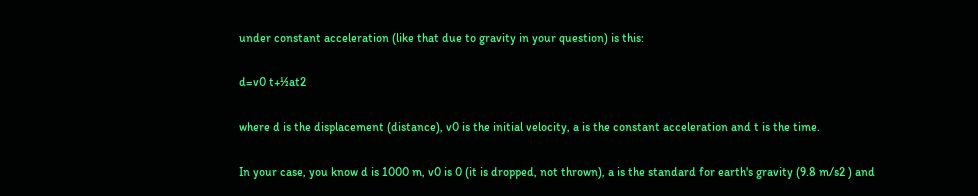under constant acceleration (like that due to gravity in your question) is this:

d=v0 t+½at2

where d is the displacement (distance), v0 is the initial velocity, a is the constant acceleration and t is the time.

In your case, you know d is 1000 m, v0 is 0 (it is dropped, not thrown), a is the standard for earth's gravity (9.8 m/s2 ) and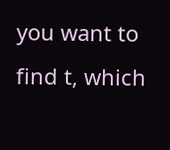you want to find t, which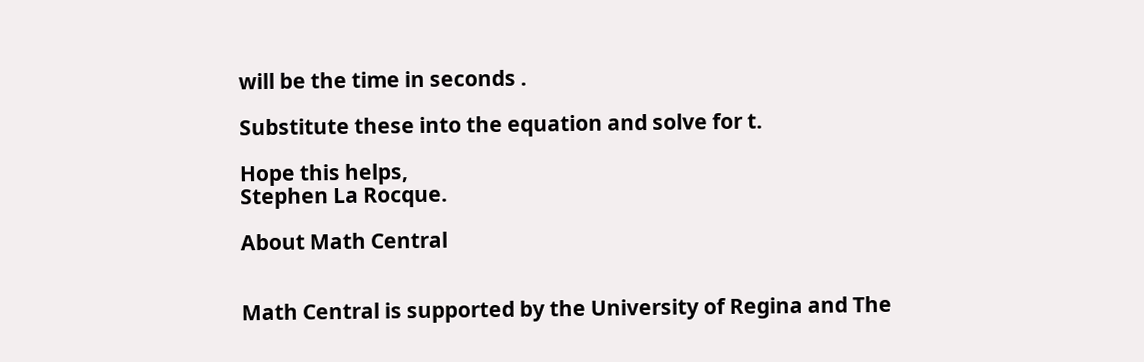will be the time in seconds .

Substitute these into the equation and solve for t.

Hope this helps,
Stephen La Rocque.

About Math Central


Math Central is supported by the University of Regina and The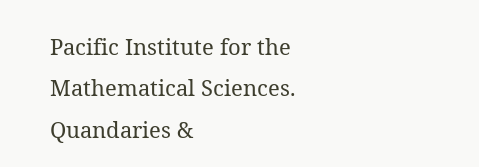Pacific Institute for the Mathematical Sciences.
Quandaries &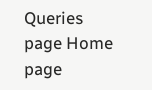Queries page Home page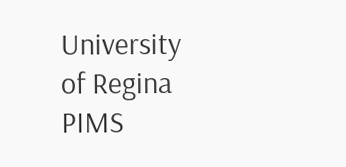University of Regina PIMS